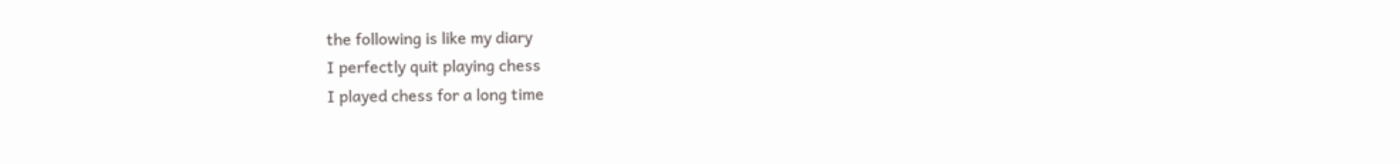the following is like my diary
I perfectly quit playing chess
I played chess for a long time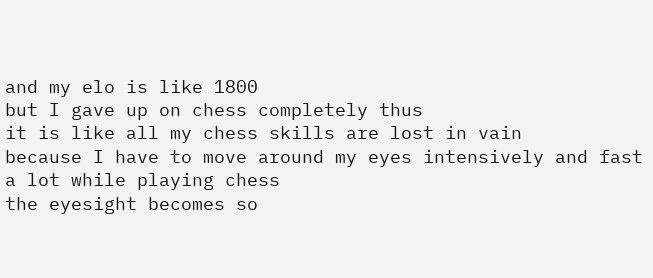and my elo is like 1800
but I gave up on chess completely thus
it is like all my chess skills are lost in vain
because I have to move around my eyes intensively and fast
a lot while playing chess
the eyesight becomes so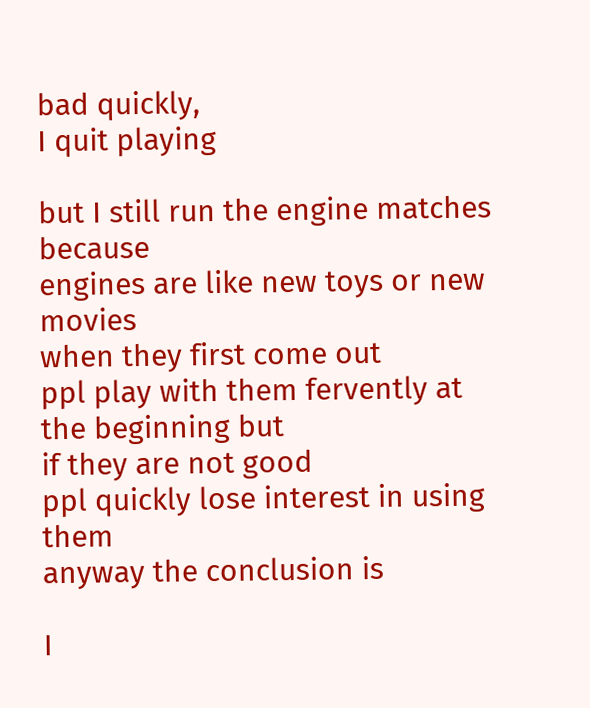bad quickly,
I quit playing

but I still run the engine matches because
engines are like new toys or new movies
when they first come out
ppl play with them fervently at the beginning but
if they are not good
ppl quickly lose interest in using them
anyway the conclusion is

I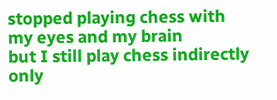stopped playing chess with my eyes and my brain
but I still play chess indirectly only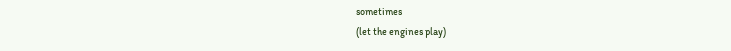sometimes
(let the engines play)